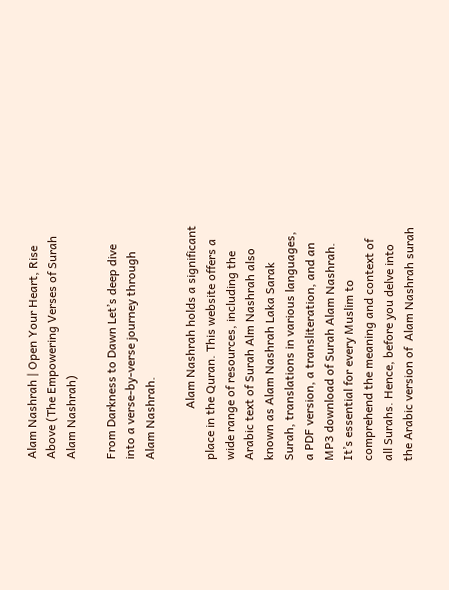Alam Nashrah | Open Your Heart, Rise Above (The Empowering Verses of Surah Alam Nashrah)

From Darkness to Dawn Let’s deep dive into a verse-by-verse journey through Alam Nashrah.

                 Alam Nashrah holds a significant place in the Quran. This website offers a wide range of resources, including the Arabic text of Surah Alm Nashrah also known as Alam Nashrah Laka Sarak Surah, translations in various languages, a PDF version, a transliteration, and an MP3 download of Surah Alam Nashrah. It’s essential for every Muslim to comprehend the meaning and context of all Surahs. Hence, before you delve into the Arabic version of  Alam Nashrah surah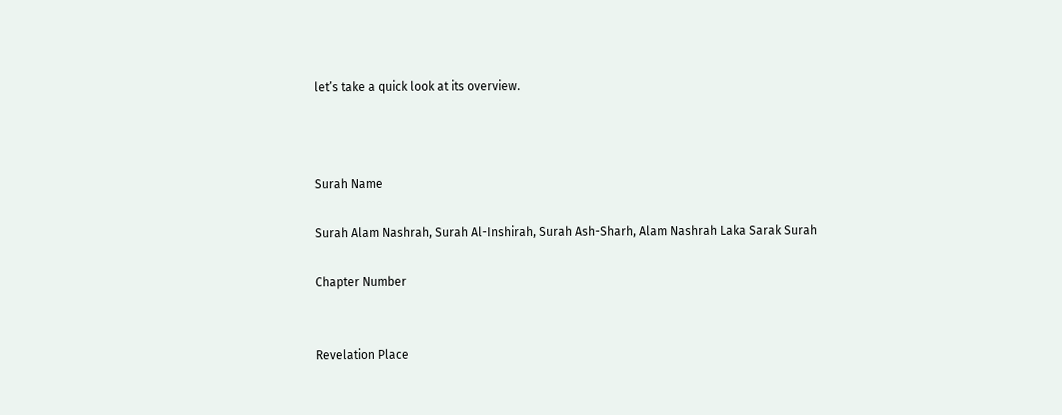let’s take a quick look at its overview.



Surah Name

Surah Alam Nashrah, Surah Al-Inshirah, Surah Ash-Sharh, Alam Nashrah Laka Sarak Surah

Chapter Number


Revelation Place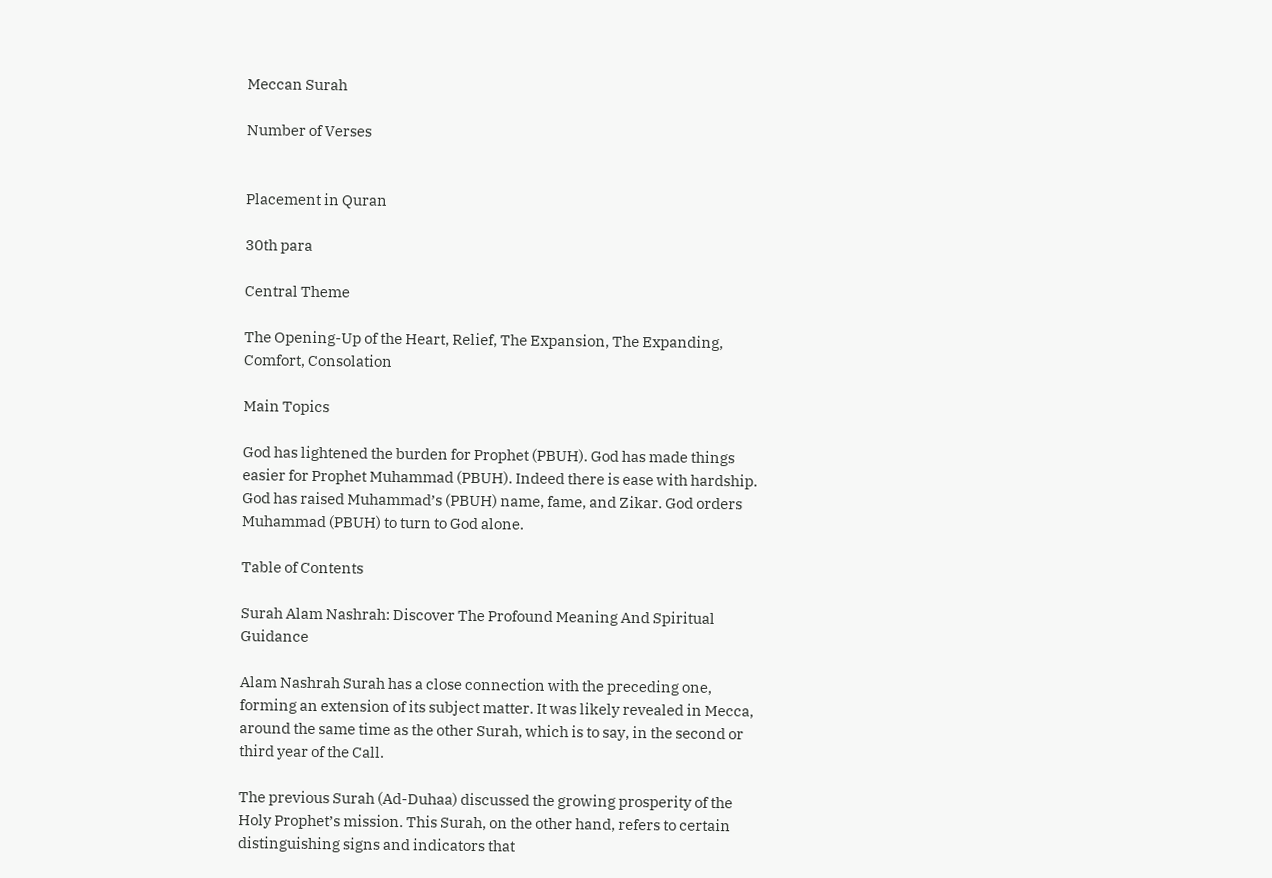Meccan Surah

Number of Verses


Placement in Quran

30th para

Central Theme

The Opening-Up of the Heart, Relief, The Expansion, The Expanding, Comfort, Consolation

Main Topics

God has lightened the burden for Prophet (PBUH). God has made things easier for Prophet Muhammad (PBUH). Indeed there is ease with hardship. God has raised Muhammad’s (PBUH) name, fame, and Zikar. God orders Muhammad (PBUH) to turn to God alone.

Table of Contents

Surah Alam Nashrah: Discover The Profound Meaning And Spiritual Guidance

Alam Nashrah Surah has a close connection with the preceding one, forming an extension of its subject matter. It was likely revealed in Mecca, around the same time as the other Surah, which is to say, in the second or third year of the Call.

The previous Surah (Ad-Duhaa) discussed the growing prosperity of the Holy Prophet’s mission. This Surah, on the other hand, refers to certain distinguishing signs and indicators that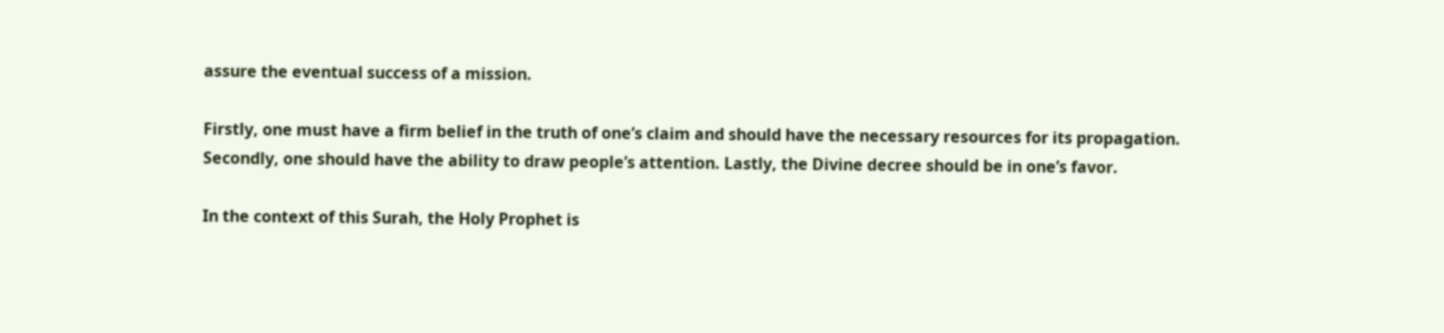assure the eventual success of a mission.

Firstly, one must have a firm belief in the truth of one’s claim and should have the necessary resources for its propagation. Secondly, one should have the ability to draw people’s attention. Lastly, the Divine decree should be in one’s favor.

In the context of this Surah, the Holy Prophet is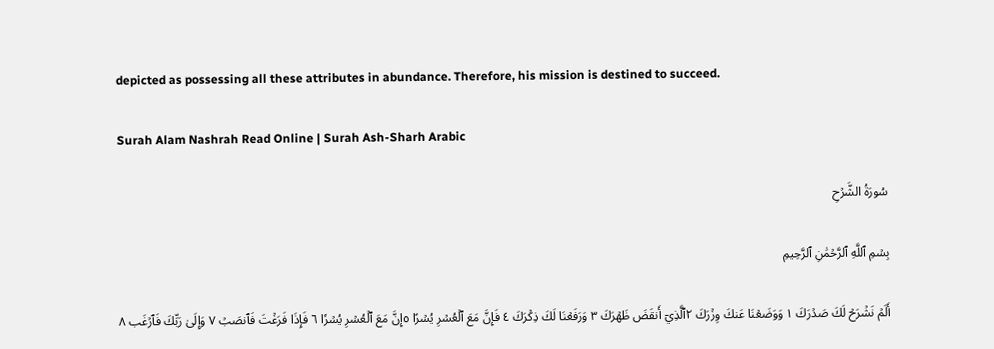depicted as possessing all these attributes in abundance. Therefore, his mission is destined to succeed.

Surah Alam Nashrah Read Online | Surah Ash-Sharh Arabic

سُورَةُ الشَّرۡحِ

بِسۡمِ ٱللَّهِ ٱلرَّحۡمَٰنِ ٱلرَّحِيمِ

أَلَمۡ نَشۡرَحۡ لَكَ صَدۡرَكَ ١ وَوَضَعۡنَا عَنكَ وِزۡرَكَ ٢ٱلَّذِيٓ أَنقَضَ ظَهۡرَكَ ٣ وَرَفَعۡنَا لَكَ ذِكۡرَكَ ٤ فَإِنَّ مَعَ ٱلۡعُسۡرِ يُسۡرًا ٥إِنَّ مَعَ ٱلۡعُسۡرِ يُسۡرٗا ٦ فَإِذَا فَرَغۡتَ فَٱنصَبۡ ٧ وَإِلَىٰ رَبِّكَ فَٱرۡغَب ٨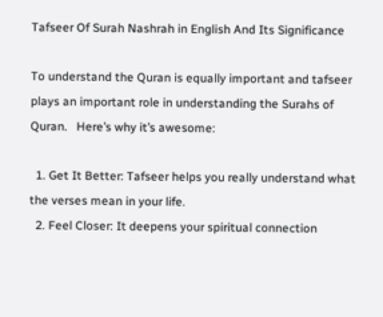Tafseer Of Surah Nashrah in English And Its Significance

To understand the Quran is equally important and tafseer plays an important role in understanding the Surahs of Quran.   Here’s why it’s awesome:

  1. Get It Better: Tafseer helps you really understand what the verses mean in your life.
  2. Feel Closer: It deepens your spiritual connection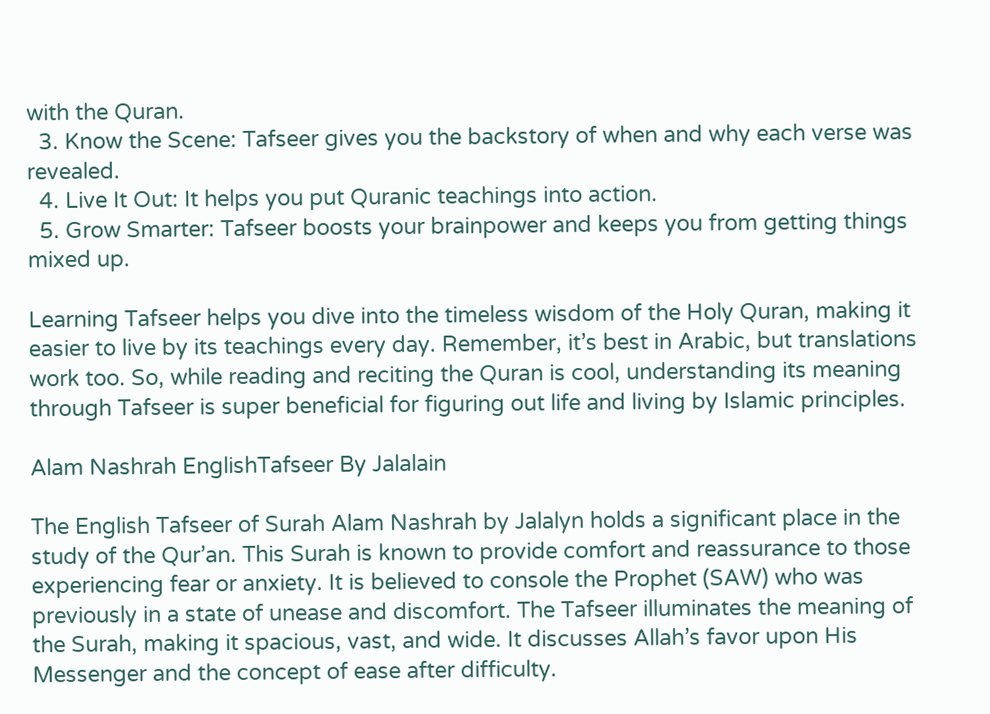with the Quran.
  3. Know the Scene: Tafseer gives you the backstory of when and why each verse was revealed.
  4. Live It Out: It helps you put Quranic teachings into action.
  5. Grow Smarter: Tafseer boosts your brainpower and keeps you from getting things mixed up.

Learning Tafseer helps you dive into the timeless wisdom of the Holy Quran, making it easier to live by its teachings every day. Remember, it’s best in Arabic, but translations work too. So, while reading and reciting the Quran is cool, understanding its meaning through Tafseer is super beneficial for figuring out life and living by Islamic principles.

Alam Nashrah EnglishTafseer By Jalalain

The English Tafseer of Surah Alam Nashrah by Jalalyn holds a significant place in the study of the Qur’an. This Surah is known to provide comfort and reassurance to those experiencing fear or anxiety. It is believed to console the Prophet (SAW) who was previously in a state of unease and discomfort. The Tafseer illuminates the meaning of the Surah, making it spacious, vast, and wide. It discusses Allah’s favor upon His Messenger and the concept of ease after difficulty.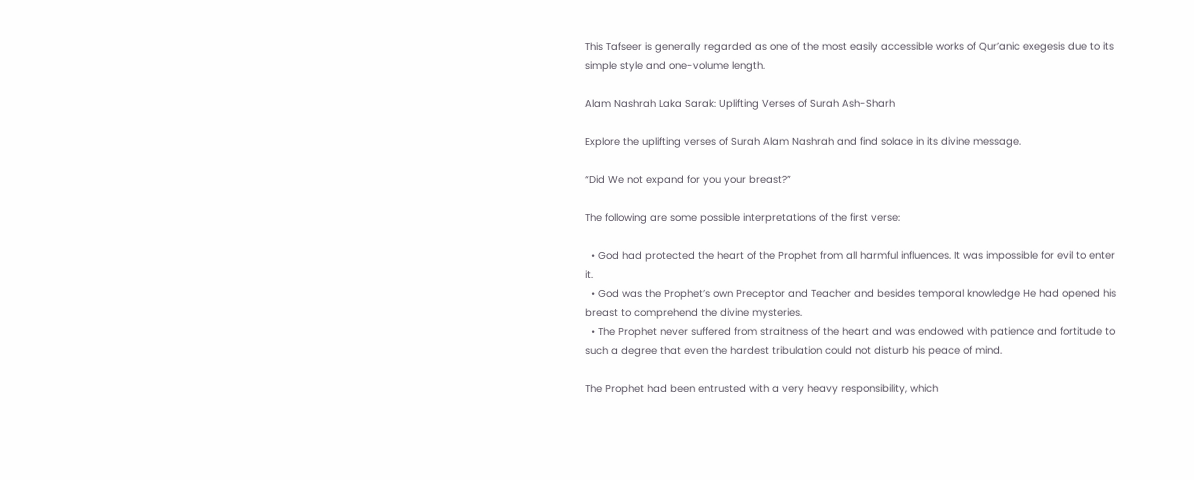This Tafseer is generally regarded as one of the most easily accessible works of Qur’anic exegesis due to its simple style and one-volume length.

Alam Nashrah Laka Sarak: Uplifting Verses of Surah Ash-Sharh

Explore the uplifting verses of Surah Alam Nashrah and find solace in its divine message.

“Did We not expand for you your breast?”

The following are some possible interpretations of the first verse:

  • God had protected the heart of the Prophet from all harmful influences. It was impossible for evil to enter it.
  • God was the Prophet’s own Preceptor and Teacher and besides temporal knowledge He had opened his breast to comprehend the divine mysteries.
  • The Prophet never suffered from straitness of the heart and was endowed with patience and fortitude to such a degree that even the hardest tribulation could not disturb his peace of mind.

The Prophet had been entrusted with a very heavy responsibility, which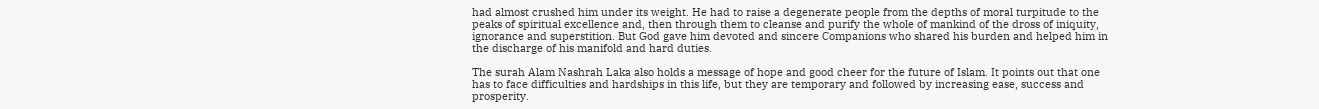had almost crushed him under its weight. He had to raise a degenerate people from the depths of moral turpitude to the peaks of spiritual excellence and, then through them to cleanse and purify the whole of mankind of the dross of iniquity, ignorance and superstition. But God gave him devoted and sincere Companions who shared his burden and helped him in the discharge of his manifold and hard duties.

The surah Alam Nashrah Laka also holds a message of hope and good cheer for the future of Islam. It points out that one has to face difficulties and hardships in this life, but they are temporary and followed by increasing ease, success and prosperity.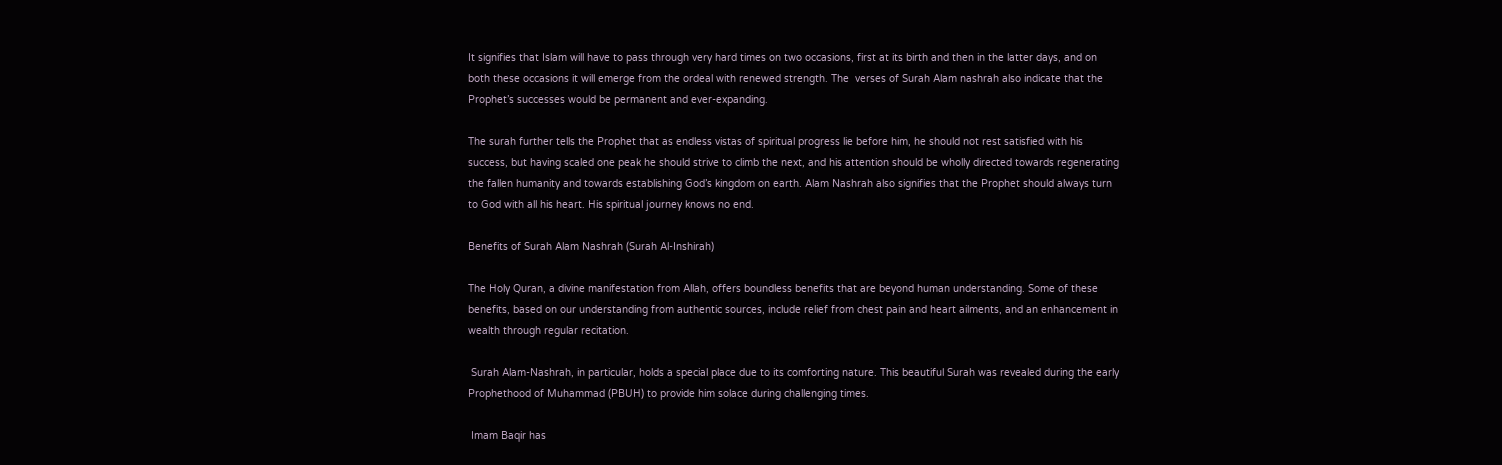It signifies that Islam will have to pass through very hard times on two occasions, first at its birth and then in the latter days, and on both these occasions it will emerge from the ordeal with renewed strength. The  verses of Surah Alam nashrah also indicate that the Prophet’s successes would be permanent and ever-expanding.

The surah further tells the Prophet that as endless vistas of spiritual progress lie before him, he should not rest satisfied with his success, but having scaled one peak he should strive to climb the next, and his attention should be wholly directed towards regenerating the fallen humanity and towards establishing God’s kingdom on earth. Alam Nashrah also signifies that the Prophet should always turn to God with all his heart. His spiritual journey knows no end.

Benefits of Surah Alam Nashrah (Surah Al-Inshirah)

The Holy Quran, a divine manifestation from Allah, offers boundless benefits that are beyond human understanding. Some of these benefits, based on our understanding from authentic sources, include relief from chest pain and heart ailments, and an enhancement in wealth through regular recitation.

 Surah Alam-Nashrah, in particular, holds a special place due to its comforting nature. This beautiful Surah was revealed during the early Prophethood of Muhammad (PBUH) to provide him solace during challenging times.

 Imam Baqir has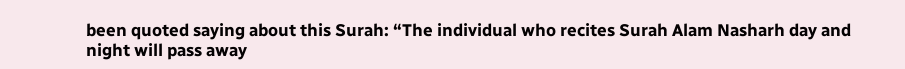been quoted saying about this Surah: “The individual who recites Surah Alam Nasharh day and night will pass away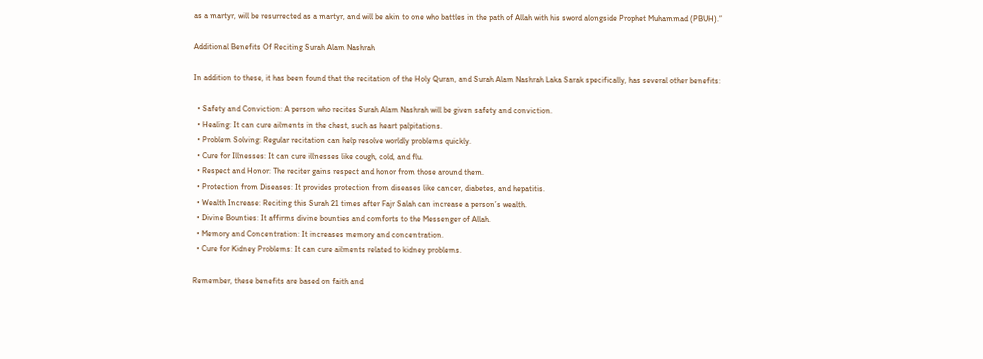as a martyr, will be resurrected as a martyr, and will be akin to one who battles in the path of Allah with his sword alongside Prophet Muhammad (PBUH).”

Additional Benefits Of Reciting Surah Alam Nashrah

In addition to these, it has been found that the recitation of the Holy Quran, and Surah Alam Nashrah Laka Sarak specifically, has several other benefits:

  • Safety and Conviction: A person who recites Surah Alam Nashrah will be given safety and conviction.
  • Healing: It can cure ailments in the chest, such as heart palpitations.
  • Problem Solving: Regular recitation can help resolve worldly problems quickly.
  • Cure for Illnesses: It can cure illnesses like cough, cold, and flu.
  • Respect and Honor: The reciter gains respect and honor from those around them.
  • Protection from Diseases: It provides protection from diseases like cancer, diabetes, and hepatitis.
  • Wealth Increase: Reciting this Surah 21 times after Fajr Salah can increase a person’s wealth.
  • Divine Bounties: It affirms divine bounties and comforts to the Messenger of Allah.
  • Memory and Concentration: It increases memory and concentration.
  • Cure for Kidney Problems: It can cure ailments related to kidney problems.

Remember, these benefits are based on faith and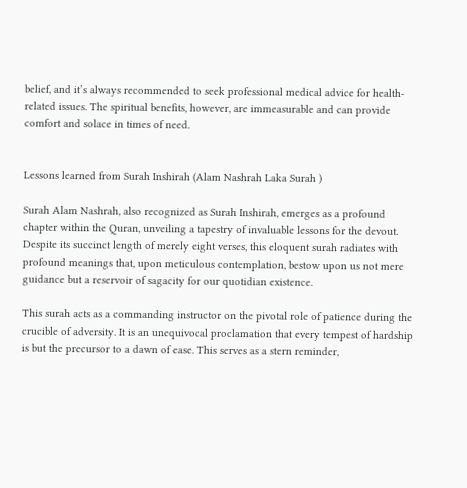belief, and it’s always recommended to seek professional medical advice for health-related issues. The spiritual benefits, however, are immeasurable and can provide comfort and solace in times of need.


Lessons learned from Surah Inshirah (Alam Nashrah Laka Surah )

Surah Alam Nashrah, also recognized as Surah Inshirah, emerges as a profound chapter within the Quran, unveiling a tapestry of invaluable lessons for the devout. Despite its succinct length of merely eight verses, this eloquent surah radiates with profound meanings that, upon meticulous contemplation, bestow upon us not mere guidance but a reservoir of sagacity for our quotidian existence.

This surah acts as a commanding instructor on the pivotal role of patience during the crucible of adversity. It is an unequivocal proclamation that every tempest of hardship is but the precursor to a dawn of ease. This serves as a stern reminder,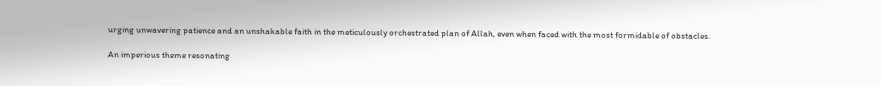urging unwavering patience and an unshakable faith in the meticulously orchestrated plan of Allah, even when faced with the most formidable of obstacles.

An imperious theme resonating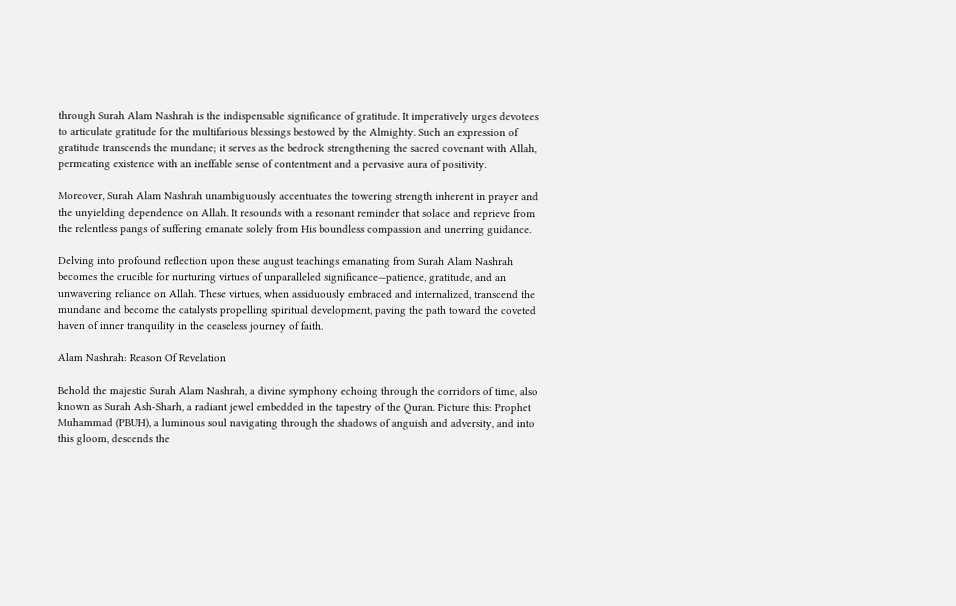through Surah Alam Nashrah is the indispensable significance of gratitude. It imperatively urges devotees to articulate gratitude for the multifarious blessings bestowed by the Almighty. Such an expression of gratitude transcends the mundane; it serves as the bedrock strengthening the sacred covenant with Allah, permeating existence with an ineffable sense of contentment and a pervasive aura of positivity.

Moreover, Surah Alam Nashrah unambiguously accentuates the towering strength inherent in prayer and the unyielding dependence on Allah. It resounds with a resonant reminder that solace and reprieve from the relentless pangs of suffering emanate solely from His boundless compassion and unerring guidance.

Delving into profound reflection upon these august teachings emanating from Surah Alam Nashrah becomes the crucible for nurturing virtues of unparalleled significance—patience, gratitude, and an unwavering reliance on Allah. These virtues, when assiduously embraced and internalized, transcend the mundane and become the catalysts propelling spiritual development, paving the path toward the coveted haven of inner tranquility in the ceaseless journey of faith.

Alam Nashrah: Reason Of Revelation

Behold the majestic Surah Alam Nashrah, a divine symphony echoing through the corridors of time, also known as Surah Ash-Sharh, a radiant jewel embedded in the tapestry of the Quran. Picture this: Prophet Muhammad (PBUH), a luminous soul navigating through the shadows of anguish and adversity, and into this gloom, descends the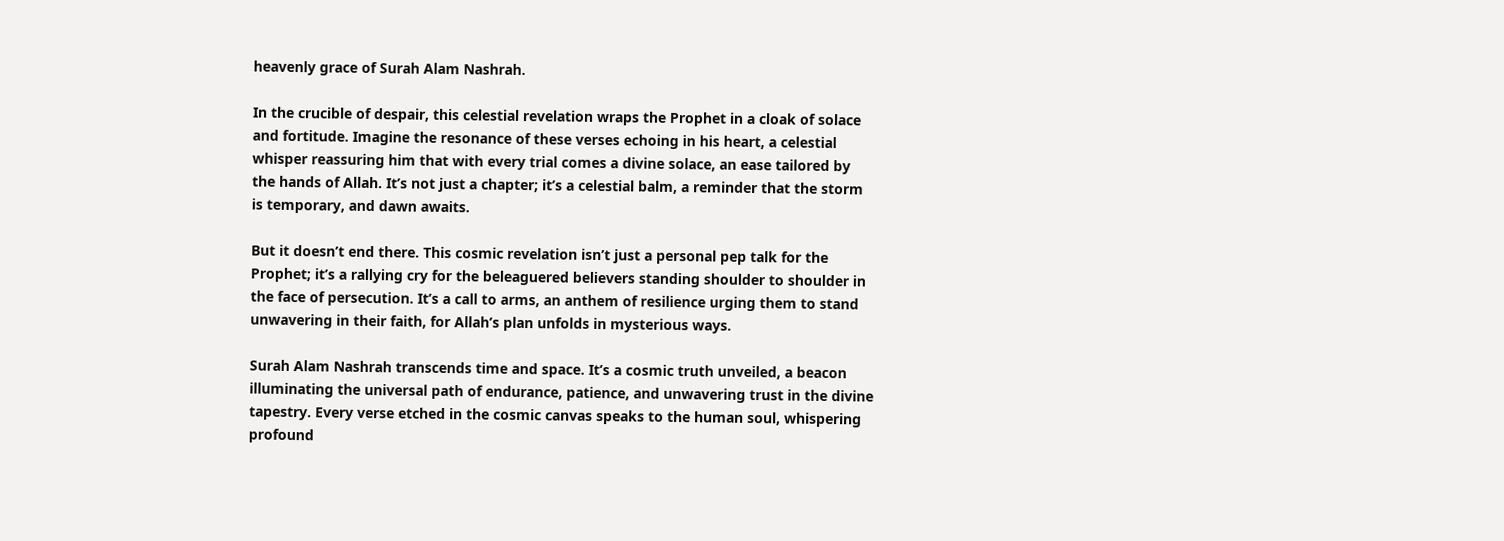heavenly grace of Surah Alam Nashrah.

In the crucible of despair, this celestial revelation wraps the Prophet in a cloak of solace and fortitude. Imagine the resonance of these verses echoing in his heart, a celestial whisper reassuring him that with every trial comes a divine solace, an ease tailored by the hands of Allah. It’s not just a chapter; it’s a celestial balm, a reminder that the storm is temporary, and dawn awaits.

But it doesn’t end there. This cosmic revelation isn’t just a personal pep talk for the Prophet; it’s a rallying cry for the beleaguered believers standing shoulder to shoulder in the face of persecution. It’s a call to arms, an anthem of resilience urging them to stand unwavering in their faith, for Allah’s plan unfolds in mysterious ways.

Surah Alam Nashrah transcends time and space. It’s a cosmic truth unveiled, a beacon illuminating the universal path of endurance, patience, and unwavering trust in the divine tapestry. Every verse etched in the cosmic canvas speaks to the human soul, whispering profound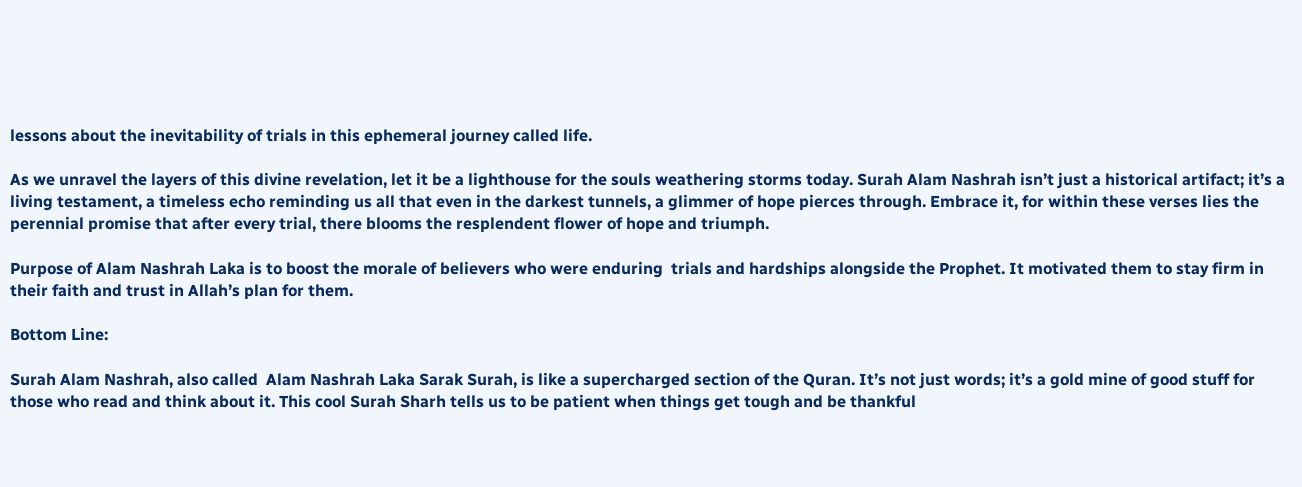lessons about the inevitability of trials in this ephemeral journey called life.

As we unravel the layers of this divine revelation, let it be a lighthouse for the souls weathering storms today. Surah Alam Nashrah isn’t just a historical artifact; it’s a living testament, a timeless echo reminding us all that even in the darkest tunnels, a glimmer of hope pierces through. Embrace it, for within these verses lies the perennial promise that after every trial, there blooms the resplendent flower of hope and triumph.

Purpose of Alam Nashrah Laka is to boost the morale of believers who were enduring  trials and hardships alongside the Prophet. It motivated them to stay firm in their faith and trust in Allah’s plan for them.

Bottom Line:

Surah Alam Nashrah, also called  Alam Nashrah Laka Sarak Surah, is like a supercharged section of the Quran. It’s not just words; it’s a gold mine of good stuff for those who read and think about it. This cool Surah Sharh tells us to be patient when things get tough and be thankful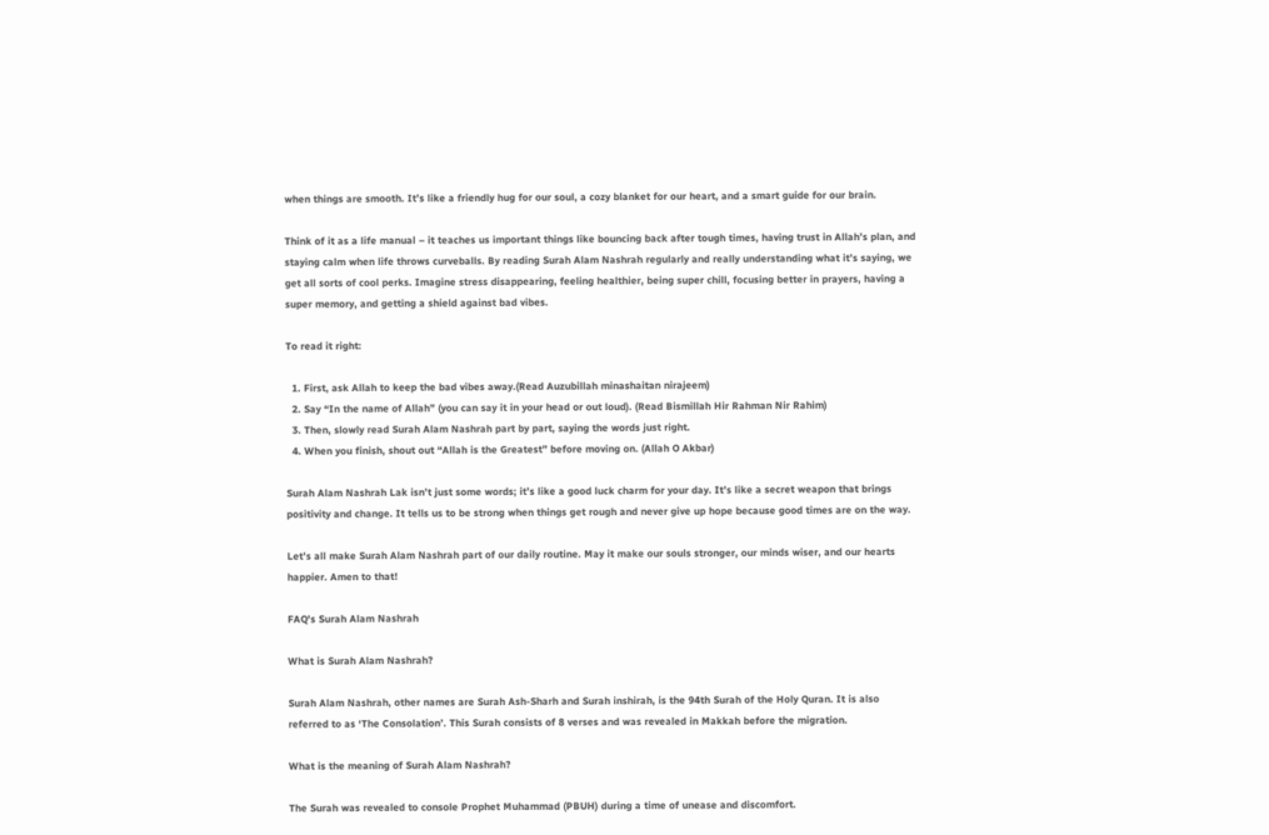when things are smooth. It’s like a friendly hug for our soul, a cozy blanket for our heart, and a smart guide for our brain.

Think of it as a life manual – it teaches us important things like bouncing back after tough times, having trust in Allah’s plan, and staying calm when life throws curveballs. By reading Surah Alam Nashrah regularly and really understanding what it’s saying, we get all sorts of cool perks. Imagine stress disappearing, feeling healthier, being super chill, focusing better in prayers, having a super memory, and getting a shield against bad vibes.

To read it right:

  1. First, ask Allah to keep the bad vibes away.(Read Auzubillah minashaitan nirajeem)
  2. Say “In the name of Allah” (you can say it in your head or out loud). (Read Bismillah Hir Rahman Nir Rahim)
  3. Then, slowly read Surah Alam Nashrah part by part, saying the words just right.
  4. When you finish, shout out “Allah is the Greatest” before moving on. (Allah O Akbar)

Surah Alam Nashrah Lak isn’t just some words; it’s like a good luck charm for your day. It’s like a secret weapon that brings positivity and change. It tells us to be strong when things get rough and never give up hope because good times are on the way.

Let’s all make Surah Alam Nashrah part of our daily routine. May it make our souls stronger, our minds wiser, and our hearts happier. Amen to that!

FAQ's Surah Alam Nashrah

What is Surah Alam Nashrah?

Surah Alam Nashrah, other names are Surah Ash-Sharh and Surah inshirah, is the 94th Surah of the Holy Quran. It is also referred to as ‘The Consolation’. This Surah consists of 8 verses and was revealed in Makkah before the migration.

What is the meaning of Surah Alam Nashrah?

The Surah was revealed to console Prophet Muhammad (PBUH) during a time of unease and discomfort.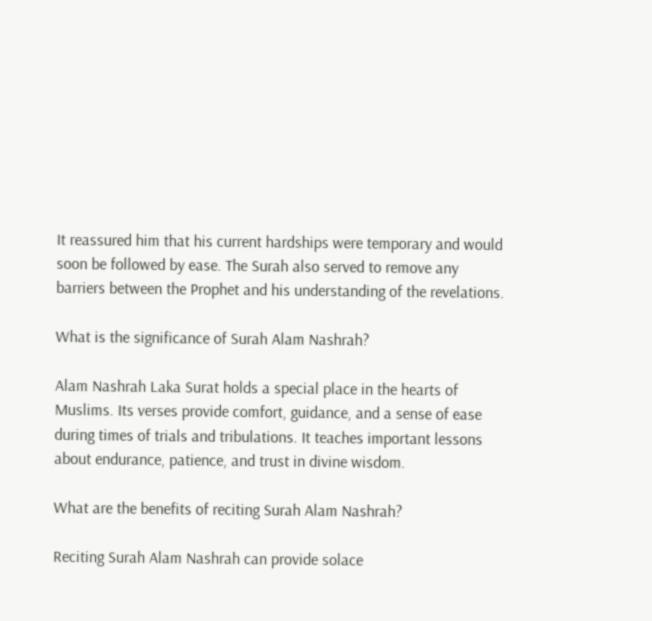It reassured him that his current hardships were temporary and would soon be followed by ease. The Surah also served to remove any barriers between the Prophet and his understanding of the revelations.

What is the significance of Surah Alam Nashrah?

Alam Nashrah Laka Surat holds a special place in the hearts of Muslims. Its verses provide comfort, guidance, and a sense of ease during times of trials and tribulations. It teaches important lessons about endurance, patience, and trust in divine wisdom.

What are the benefits of reciting Surah Alam Nashrah?

Reciting Surah Alam Nashrah can provide solace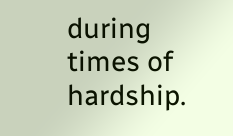during times of hardship.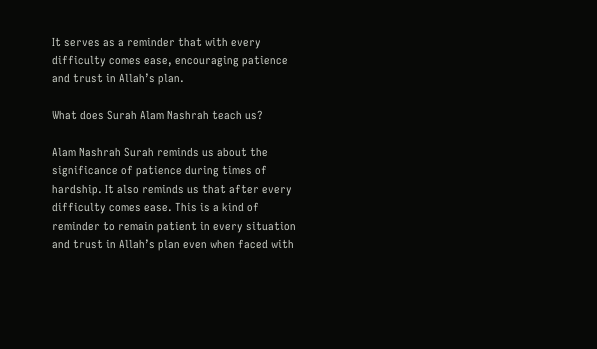It serves as a reminder that with every difficulty comes ease, encouraging patience and trust in Allah’s plan.

What does Surah Alam Nashrah teach us?

Alam Nashrah Surah reminds us about the significance of patience during times of hardship. It also reminds us that after every difficulty comes ease. This is a kind of reminder to remain patient in every situation and trust in Allah’s plan even when faced with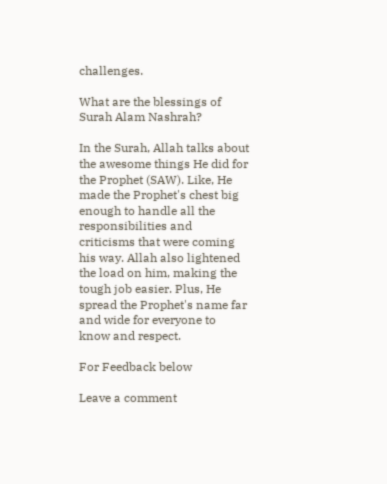challenges.

What are the blessings of Surah Alam Nashrah?

In the Surah, Allah talks about the awesome things He did for the Prophet (SAW). Like, He made the Prophet's chest big enough to handle all the responsibilities and criticisms that were coming his way. Allah also lightened the load on him, making the tough job easier. Plus, He spread the Prophet's name far and wide for everyone to know and respect.

For Feedback below

Leave a comment